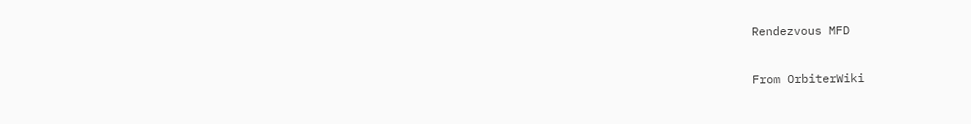Rendezvous MFD

From OrbiterWiki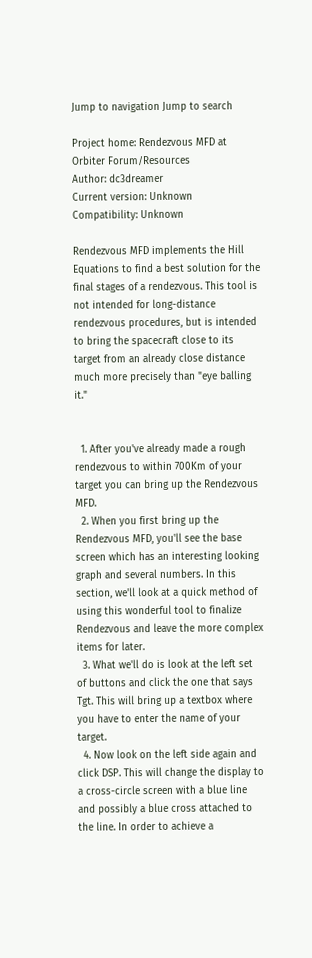Jump to navigation Jump to search

Project home: Rendezvous MFD at Orbiter Forum/Resources
Author: dc3dreamer
Current version: Unknown
Compatibility: Unknown

Rendezvous MFD implements the Hill Equations to find a best solution for the final stages of a rendezvous. This tool is not intended for long-distance rendezvous procedures, but is intended to bring the spacecraft close to its target from an already close distance much more precisely than "eye balling it."


  1. After you've already made a rough rendezvous to within 700Km of your target you can bring up the Rendezvous MFD.
  2. When you first bring up the Rendezvous MFD, you'll see the base screen which has an interesting looking graph and several numbers. In this section, we'll look at a quick method of using this wonderful tool to finalize Rendezvous and leave the more complex items for later.
  3. What we'll do is look at the left set of buttons and click the one that says Tgt. This will bring up a textbox where you have to enter the name of your target.
  4. Now look on the left side again and click DSP. This will change the display to a cross-circle screen with a blue line and possibly a blue cross attached to the line. In order to achieve a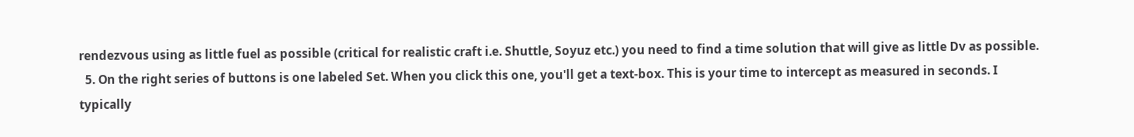rendezvous using as little fuel as possible (critical for realistic craft i.e. Shuttle, Soyuz etc.) you need to find a time solution that will give as little Dv as possible.
  5. On the right series of buttons is one labeled Set. When you click this one, you'll get a text-box. This is your time to intercept as measured in seconds. I typically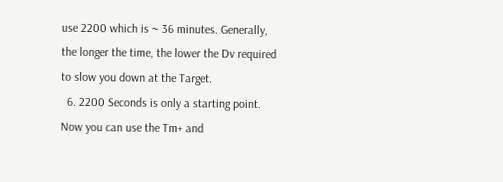use 2200 which is ~ 36 minutes. Generally, the longer the time, the lower the Dv required to slow you down at the Target.
  6. 2200 Seconds is only a starting point. Now you can use the Tm+ and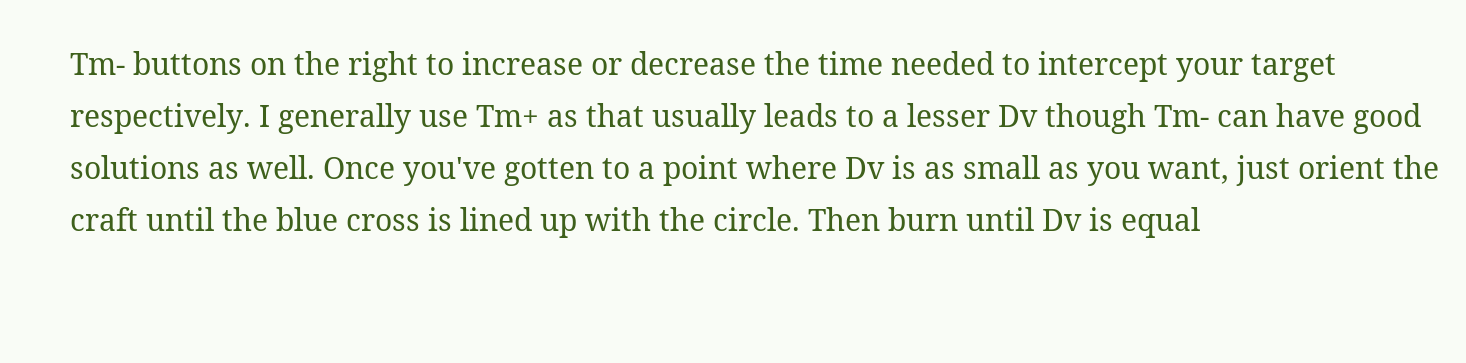Tm- buttons on the right to increase or decrease the time needed to intercept your target respectively. I generally use Tm+ as that usually leads to a lesser Dv though Tm- can have good solutions as well. Once you've gotten to a point where Dv is as small as you want, just orient the craft until the blue cross is lined up with the circle. Then burn until Dv is equal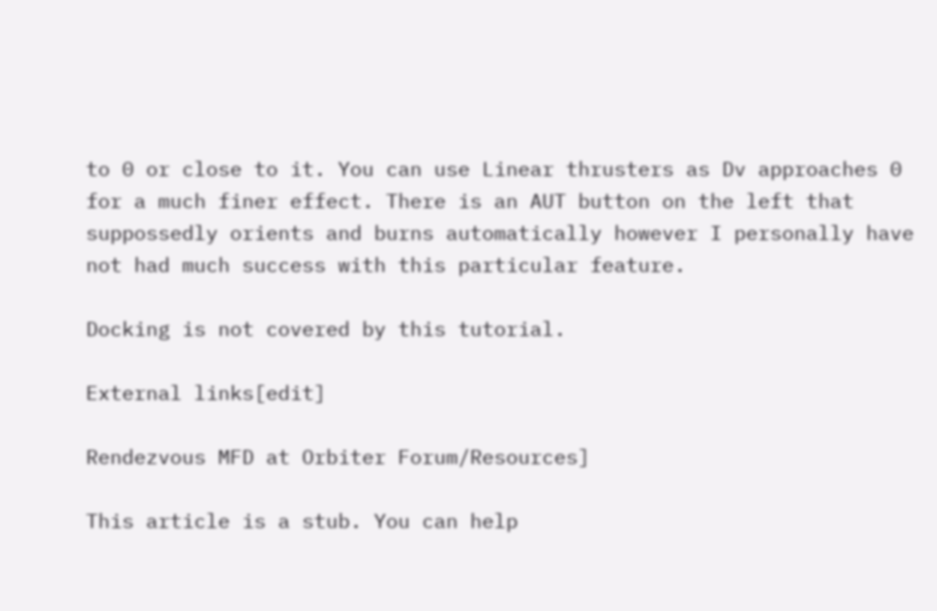to 0 or close to it. You can use Linear thrusters as Dv approaches 0 for a much finer effect. There is an AUT button on the left that suppossedly orients and burns automatically however I personally have not had much success with this particular feature.

Docking is not covered by this tutorial.

External links[edit]

Rendezvous MFD at Orbiter Forum/Resources]

This article is a stub. You can help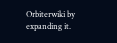Orbiterwiki by expanding it.